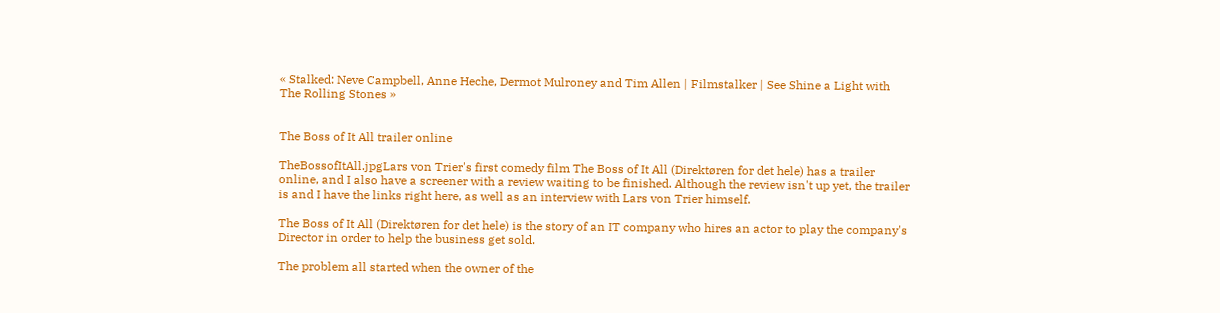« Stalked: Neve Campbell, Anne Heche, Dermot Mulroney and Tim Allen | Filmstalker | See Shine a Light with The Rolling Stones »


The Boss of It All trailer online

TheBossofItAll.jpgLars von Trier's first comedy film The Boss of It All (Direktøren for det hele) has a trailer online, and I also have a screener with a review waiting to be finished. Although the review isn't up yet, the trailer is and I have the links right here, as well as an interview with Lars von Trier himself.

The Boss of It All (Direktøren for det hele) is the story of an IT company who hires an actor to play the company's Director in order to help the business get sold.

The problem all started when the owner of the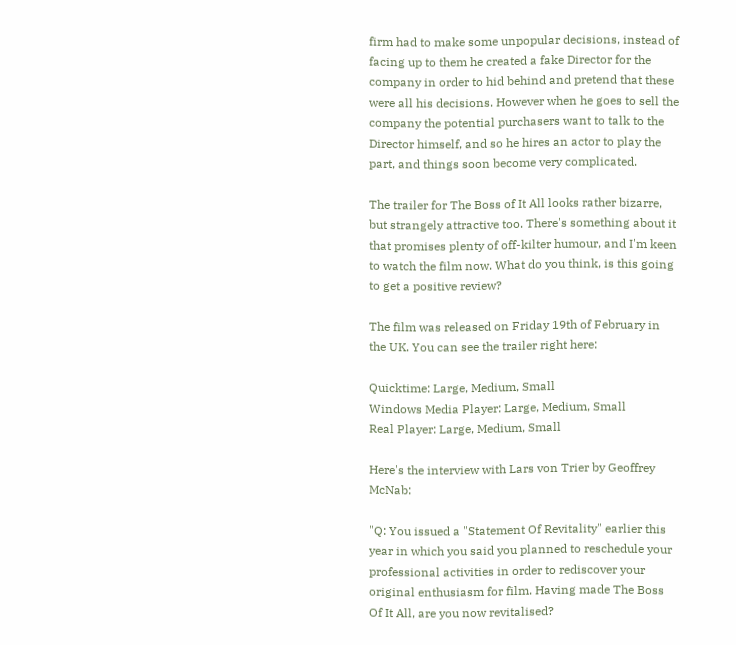firm had to make some unpopular decisions, instead of facing up to them he created a fake Director for the company in order to hid behind and pretend that these were all his decisions. However when he goes to sell the company the potential purchasers want to talk to the Director himself, and so he hires an actor to play the part, and things soon become very complicated.

The trailer for The Boss of It All looks rather bizarre, but strangely attractive too. There's something about it that promises plenty of off-kilter humour, and I'm keen to watch the film now. What do you think, is this going to get a positive review?

The film was released on Friday 19th of February in the UK. You can see the trailer right here:

Quicktime: Large, Medium, Small
Windows Media Player: Large, Medium, Small
Real Player: Large, Medium, Small

Here's the interview with Lars von Trier by Geoffrey McNab:

"Q: You issued a "Statement Of Revitality" earlier this year in which you said you planned to reschedule your professional activities in order to rediscover your original enthusiasm for film. Having made The Boss Of It All, are you now revitalised?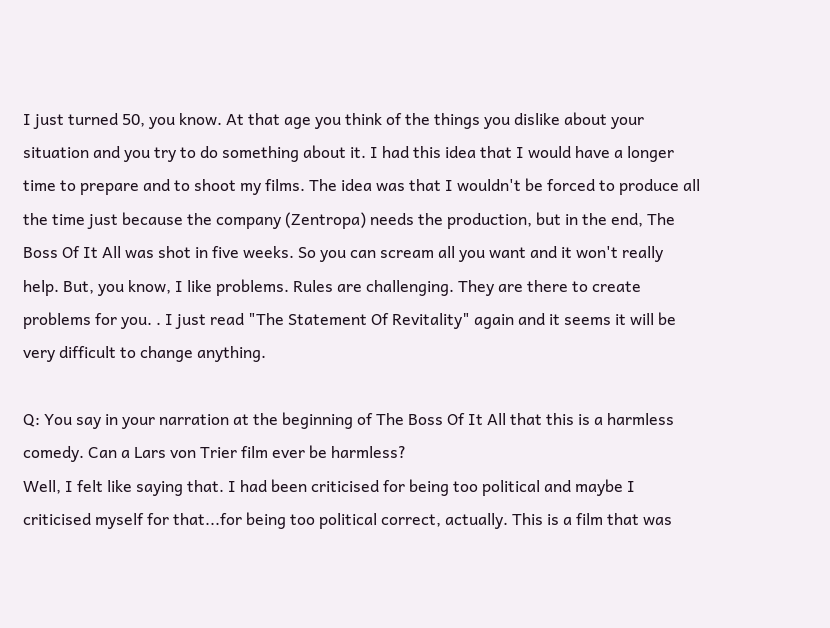I just turned 50, you know. At that age you think of the things you dislike about your situation and you try to do something about it. I had this idea that I would have a longer time to prepare and to shoot my films. The idea was that I wouldn't be forced to produce all the time just because the company (Zentropa) needs the production, but in the end, The Boss Of It All was shot in five weeks. So you can scream all you want and it won't really help. But, you know, I like problems. Rules are challenging. They are there to create problems for you. . I just read "The Statement Of Revitality" again and it seems it will be very difficult to change anything.

Q: You say in your narration at the beginning of The Boss Of It All that this is a harmless comedy. Can a Lars von Trier film ever be harmless?
Well, I felt like saying that. I had been criticised for being too political and maybe I criticised myself for that...for being too political correct, actually. This is a film that was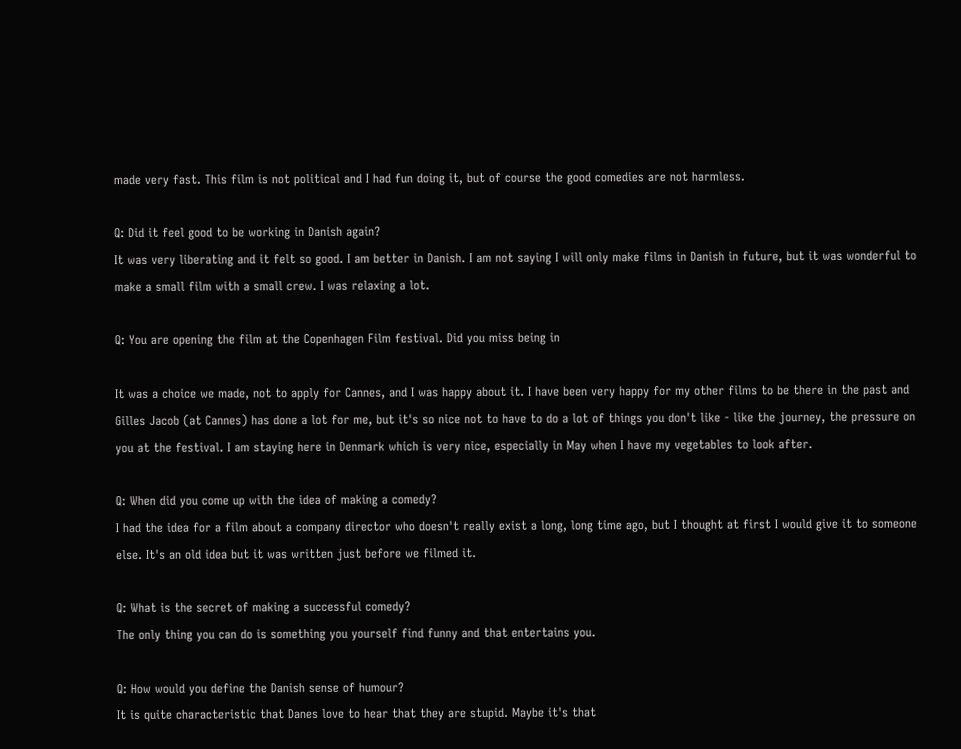made very fast. This film is not political and I had fun doing it, but of course the good comedies are not harmless.

Q: Did it feel good to be working in Danish again?
It was very liberating and it felt so good. I am better in Danish. I am not saying I will only make films in Danish in future, but it was wonderful to make a small film with a small crew. I was relaxing a lot.

Q: You are opening the film at the Copenhagen Film festival. Did you miss being in

It was a choice we made, not to apply for Cannes, and I was happy about it. I have been very happy for my other films to be there in the past and Gilles Jacob (at Cannes) has done a lot for me, but it's so nice not to have to do a lot of things you don't like - like the journey, the pressure on you at the festival. I am staying here in Denmark which is very nice, especially in May when I have my vegetables to look after.

Q: When did you come up with the idea of making a comedy?
I had the idea for a film about a company director who doesn't really exist a long, long time ago, but I thought at first I would give it to someone else. It's an old idea but it was written just before we filmed it.

Q: What is the secret of making a successful comedy?
The only thing you can do is something you yourself find funny and that entertains you.

Q: How would you define the Danish sense of humour?
It is quite characteristic that Danes love to hear that they are stupid. Maybe it's that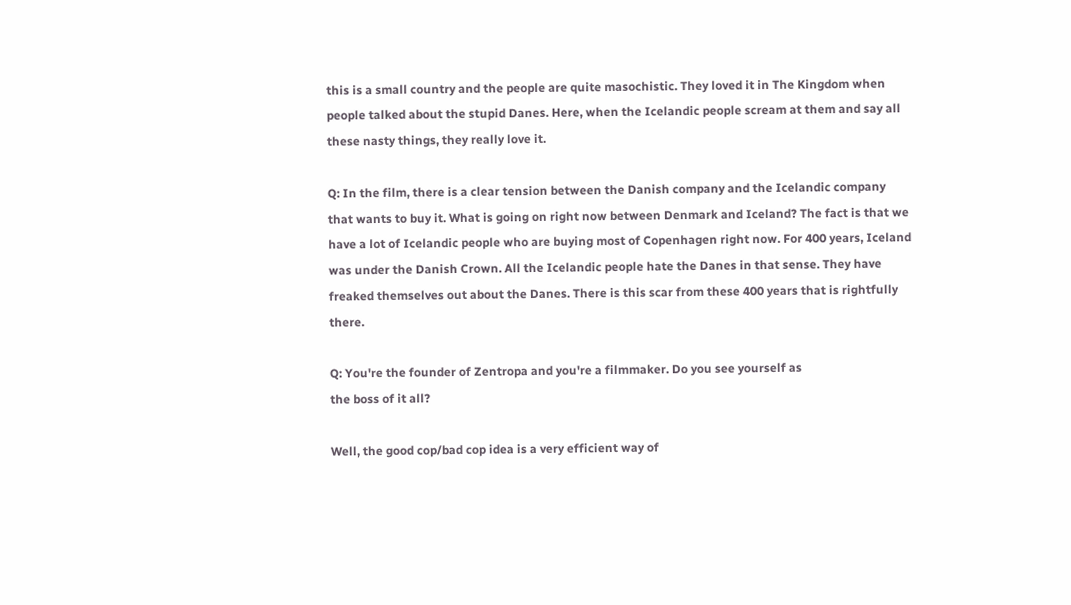this is a small country and the people are quite masochistic. They loved it in The Kingdom when people talked about the stupid Danes. Here, when the Icelandic people scream at them and say all these nasty things, they really love it.

Q: In the film, there is a clear tension between the Danish company and the Icelandic company
that wants to buy it. What is going on right now between Denmark and Iceland? The fact is that we have a lot of Icelandic people who are buying most of Copenhagen right now. For 400 years, Iceland was under the Danish Crown. All the Icelandic people hate the Danes in that sense. They have freaked themselves out about the Danes. There is this scar from these 400 years that is rightfully there.

Q: You're the founder of Zentropa and you're a filmmaker. Do you see yourself as
the boss of it all?

Well, the good cop/bad cop idea is a very efficient way of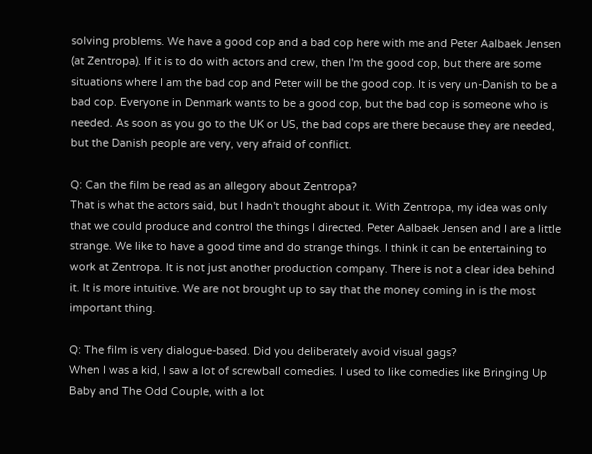solving problems. We have a good cop and a bad cop here with me and Peter Aalbaek Jensen (at Zentropa). If it is to do with actors and crew, then I'm the good cop, but there are some situations where I am the bad cop and Peter will be the good cop. It is very un-Danish to be a bad cop. Everyone in Denmark wants to be a good cop, but the bad cop is someone who is needed. As soon as you go to the UK or US, the bad cops are there because they are needed, but the Danish people are very, very afraid of conflict.

Q: Can the film be read as an allegory about Zentropa?
That is what the actors said, but I hadn't thought about it. With Zentropa, my idea was only that we could produce and control the things I directed. Peter Aalbaek Jensen and I are a little strange. We like to have a good time and do strange things. I think it can be entertaining to work at Zentropa. It is not just another production company. There is not a clear idea behind it. It is more intuitive. We are not brought up to say that the money coming in is the most important thing.

Q: The film is very dialogue-based. Did you deliberately avoid visual gags?
When I was a kid, I saw a lot of screwball comedies. I used to like comedies like Bringing Up Baby and The Odd Couple, with a lot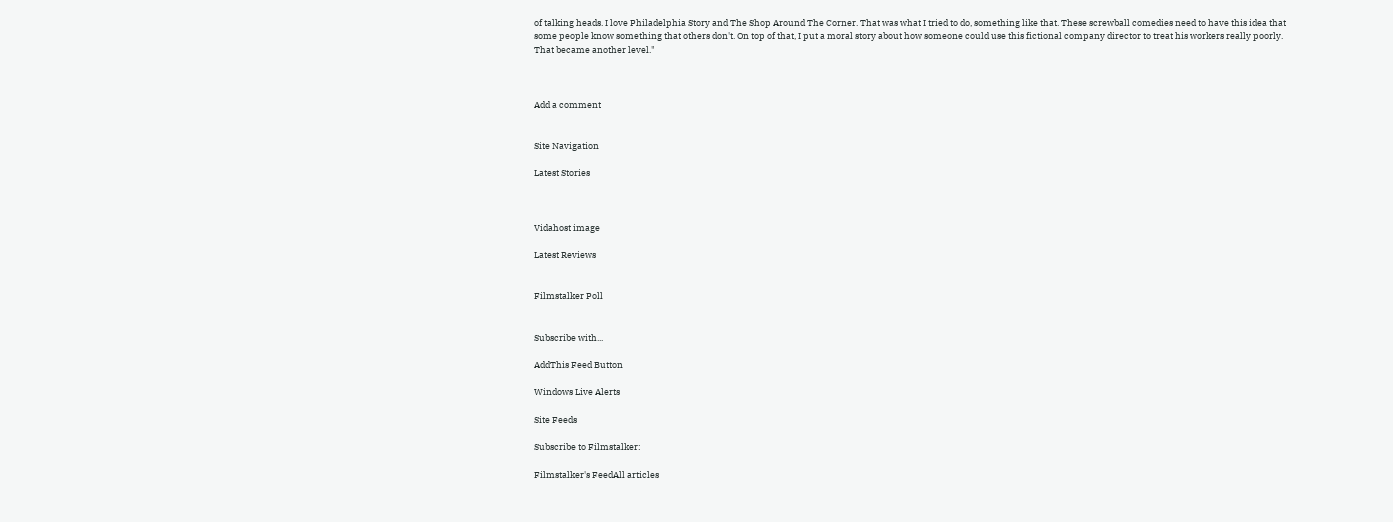of talking heads. I love Philadelphia Story and The Shop Around The Corner. That was what I tried to do, something like that. These screwball comedies need to have this idea that some people know something that others don't. On top of that, I put a moral story about how someone could use this fictional company director to treat his workers really poorly. That became another level."



Add a comment


Site Navigation

Latest Stories



Vidahost image

Latest Reviews


Filmstalker Poll


Subscribe with...

AddThis Feed Button

Windows Live Alerts

Site Feeds

Subscribe to Filmstalker:

Filmstalker's FeedAll articles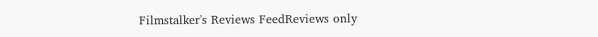Filmstalker's Reviews FeedReviews only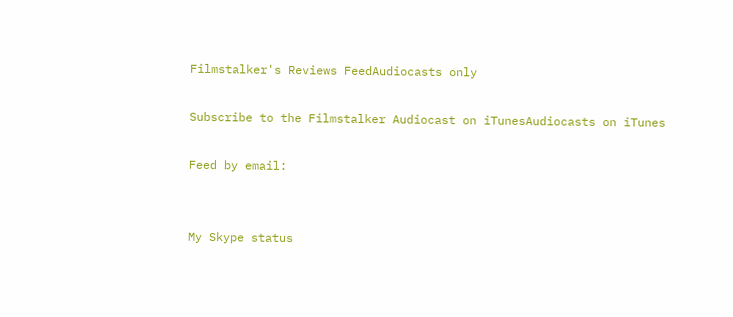Filmstalker's Reviews FeedAudiocasts only

Subscribe to the Filmstalker Audiocast on iTunesAudiocasts on iTunes

Feed by email:


My Skype status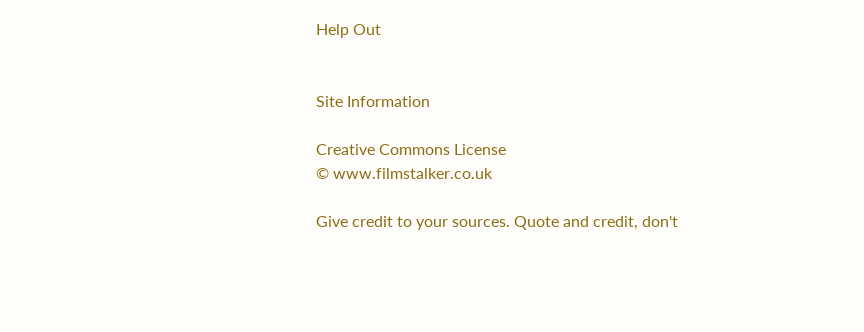Help Out


Site Information

Creative Commons License
© www.filmstalker.co.uk

Give credit to your sources. Quote and credit, don't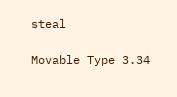steal

Movable Type 3.34